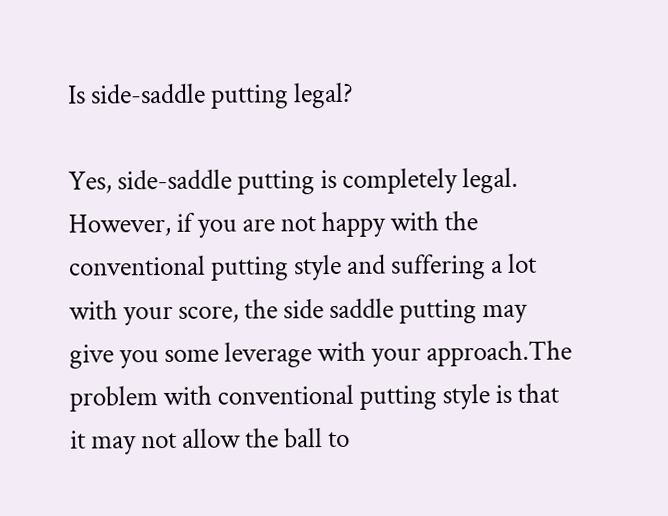Is side-saddle putting legal?

Yes, side-saddle putting is completely legal. However, if you are not happy with the conventional putting style and suffering a lot with your score, the side saddle putting may give you some leverage with your approach.The problem with conventional putting style is that it may not allow the ball to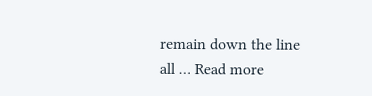remain down the line all … Read more